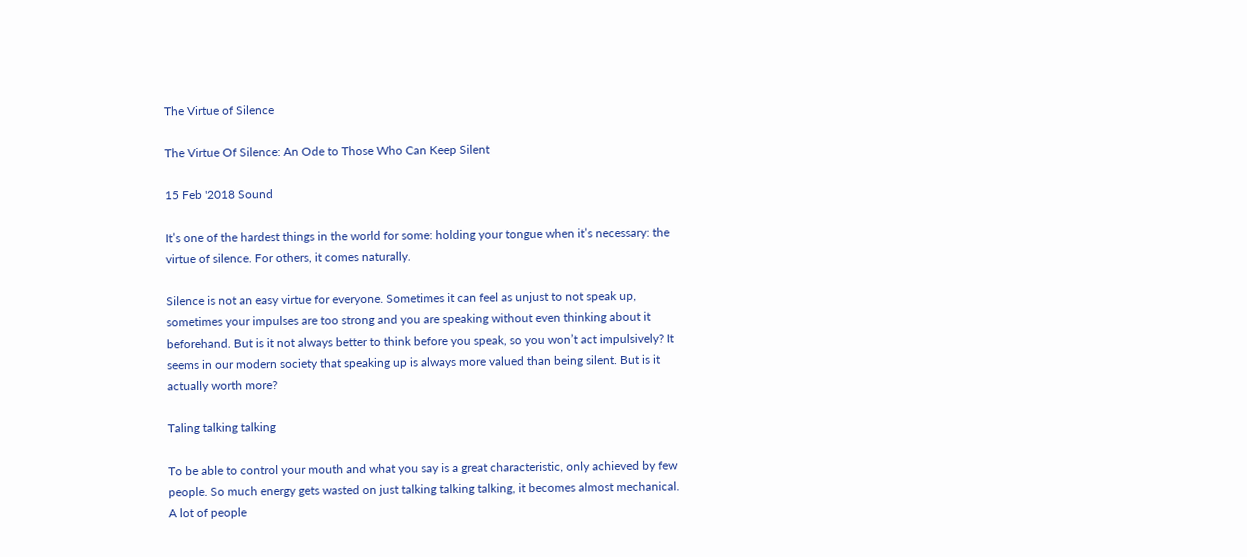The Virtue of Silence

The Virtue Of Silence: An Ode to Those Who Can Keep Silent

15 Feb '2018 Sound

It’s one of the hardest things in the world for some: holding your tongue when it’s necessary: the virtue of silence. For others, it comes naturally.

Silence is not an easy virtue for everyone. Sometimes it can feel as unjust to not speak up, sometimes your impulses are too strong and you are speaking without even thinking about it beforehand. But is it not always better to think before you speak, so you won’t act impulsively? It seems in our modern society that speaking up is always more valued than being silent. But is it actually worth more?

Taling talking talking

To be able to control your mouth and what you say is a great characteristic, only achieved by few people. So much energy gets wasted on just talking talking talking, it becomes almost mechanical. A lot of people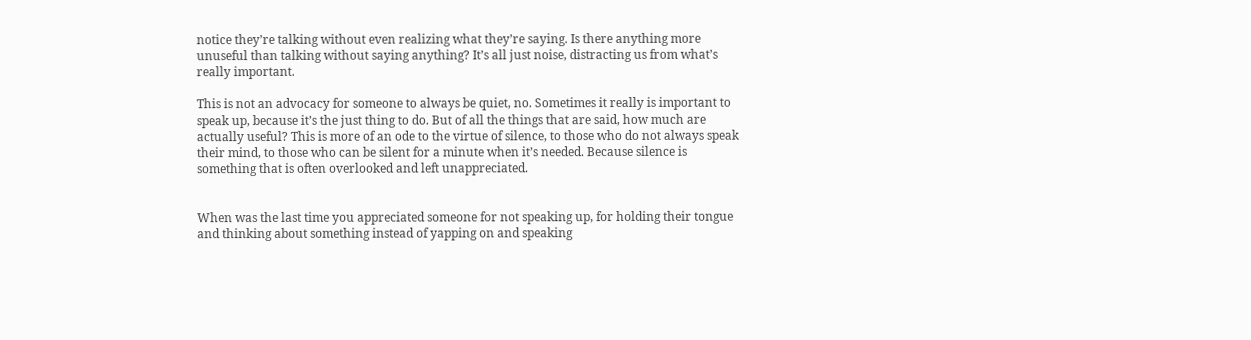notice they’re talking without even realizing what they’re saying. Is there anything more unuseful than talking without saying anything? It’s all just noise, distracting us from what’s really important.

This is not an advocacy for someone to always be quiet, no. Sometimes it really is important to speak up, because it’s the just thing to do. But of all the things that are said, how much are actually useful? This is more of an ode to the virtue of silence, to those who do not always speak their mind, to those who can be silent for a minute when it’s needed. Because silence is something that is often overlooked and left unappreciated.


When was the last time you appreciated someone for not speaking up, for holding their tongue and thinking about something instead of yapping on and speaking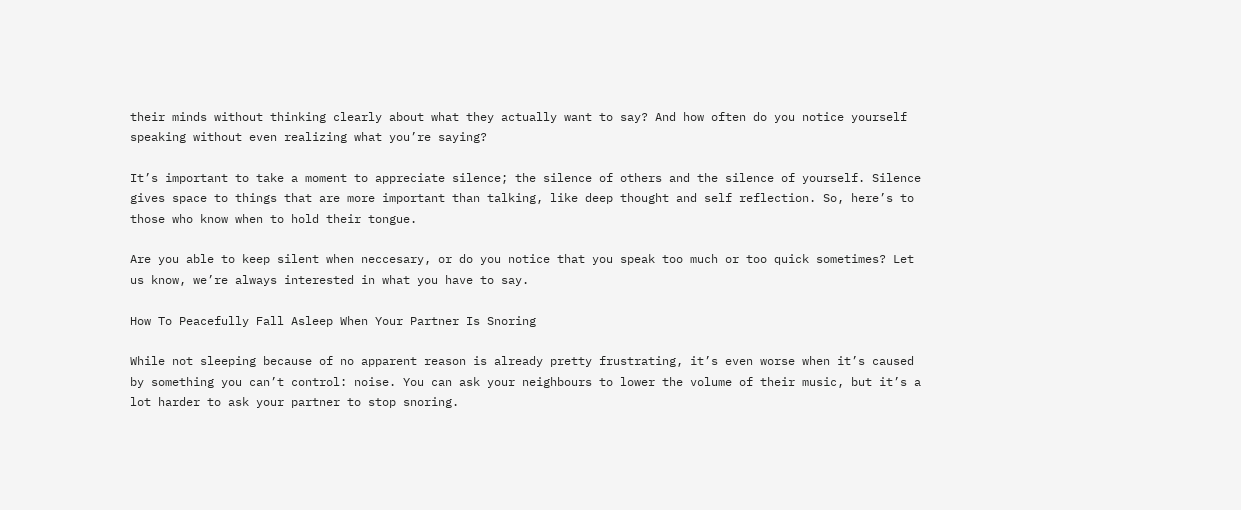their minds without thinking clearly about what they actually want to say? And how often do you notice yourself speaking without even realizing what you’re saying?

It’s important to take a moment to appreciate silence; the silence of others and the silence of yourself. Silence gives space to things that are more important than talking, like deep thought and self reflection. So, here’s to those who know when to hold their tongue.

Are you able to keep silent when neccesary, or do you notice that you speak too much or too quick sometimes? Let us know, we’re always interested in what you have to say.

How To Peacefully Fall Asleep When Your Partner Is Snoring

While not sleeping because of no apparent reason is already pretty frustrating, it’s even worse when it’s caused by something you can’t control: noise. You can ask your neighbours to lower the volume of their music, but it’s a lot harder to ask your partner to stop snoring.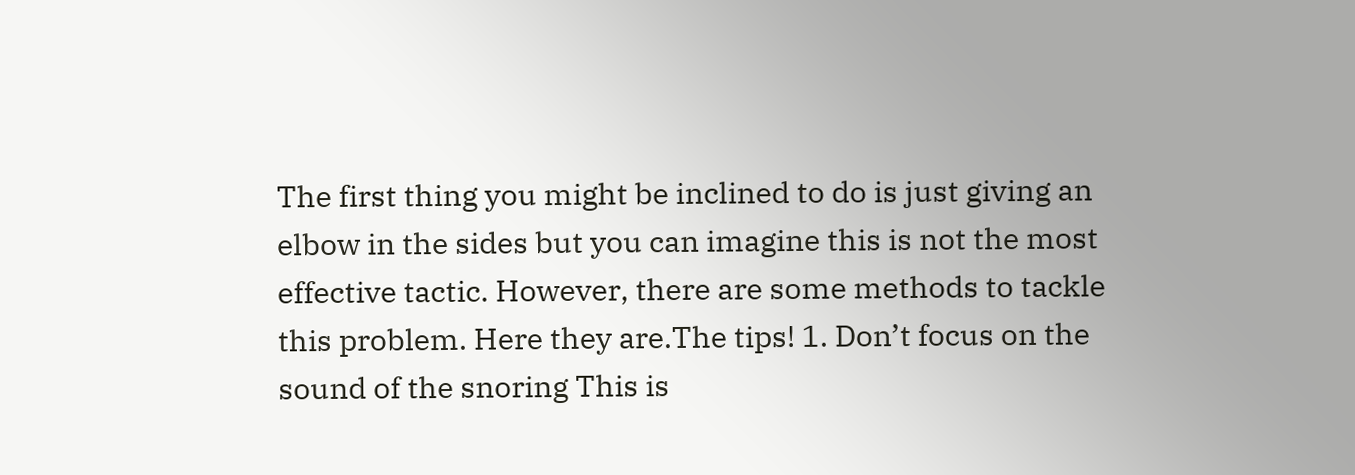The first thing you might be inclined to do is just giving an elbow in the sides but you can imagine this is not the most effective tactic. However, there are some methods to tackle this problem. Here they are.The tips! 1. Don’t focus on the sound of the snoring This is